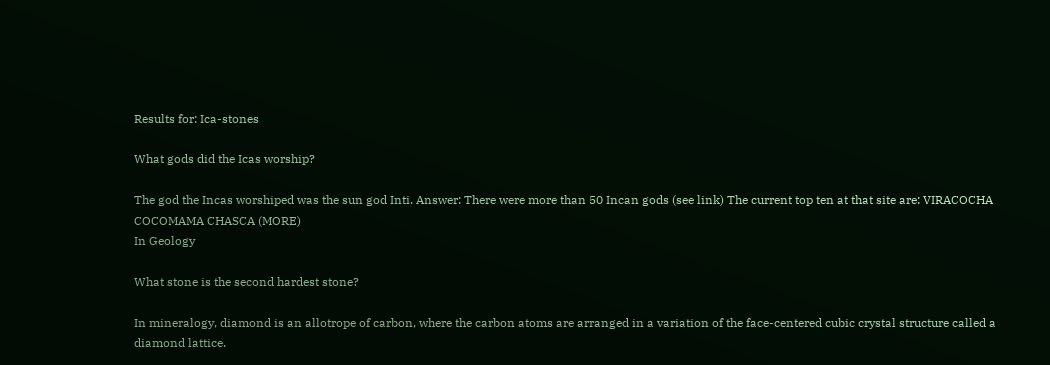Results for: Ica-stones

What gods did the Icas worship?

The god the Incas worshiped was the sun god Inti. Answer: There were more than 50 Incan gods (see link) The current top ten at that site are: VIRACOCHA COCOMAMA CHASCA (MORE)
In Geology

What stone is the second hardest stone?

In mineralogy, diamond is an allotrope of carbon, where the carbon atoms are arranged in a variation of the face-centered cubic crystal structure called a diamond lattice.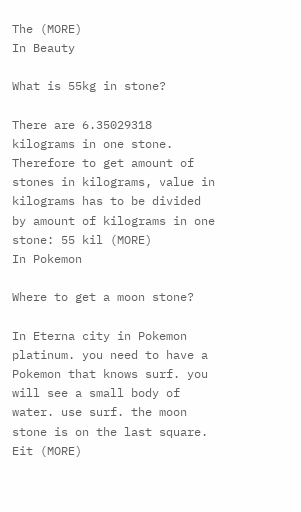The (MORE)
In Beauty

What is 55kg in stone?

There are 6.35029318 kilograms in one stone. Therefore to get amount of stones in kilograms, value in kilograms has to be divided by amount of kilograms in one stone: 55 kil (MORE)
In Pokemon

Where to get a moon stone?

In Eterna city in Pokemon platinum. you need to have a Pokemon that knows surf. you will see a small body of water. use surf. the moon stone is on the last square.    Eit (MORE)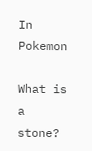In Pokemon

What is a stone?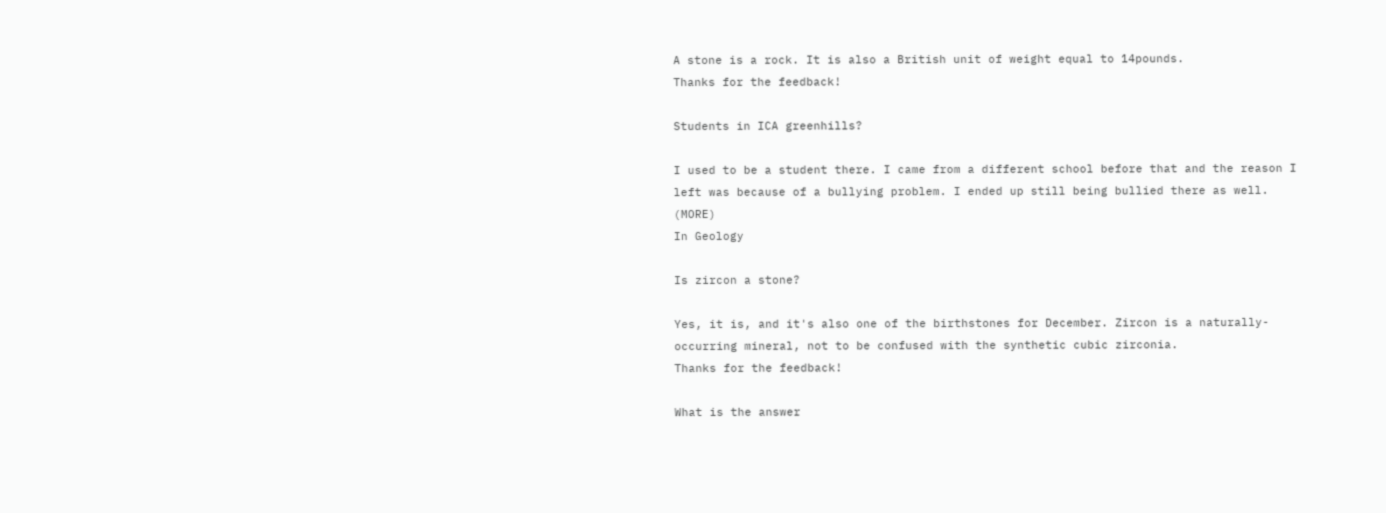A stone is a rock. It is also a British unit of weight equal to 14pounds.
Thanks for the feedback!

Students in ICA greenhills?

I used to be a student there. I came from a different school before that and the reason I left was because of a bullying problem. I ended up still being bullied there as well. (MORE)
In Geology

Is zircon a stone?

Yes, it is, and it's also one of the birthstones for December. Zircon is a naturally-occurring mineral, not to be confused with the synthetic cubic zirconia.
Thanks for the feedback!

What is the answer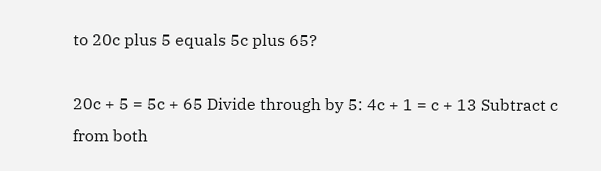to 20c plus 5 equals 5c plus 65?

20c + 5 = 5c + 65 Divide through by 5: 4c + 1 = c + 13 Subtract c from both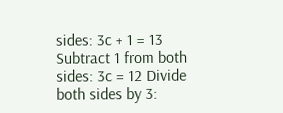sides: 3c + 1 = 13 Subtract 1 from both sides: 3c = 12 Divide both sides by 3: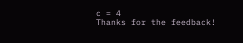c = 4
Thanks for the feedback!